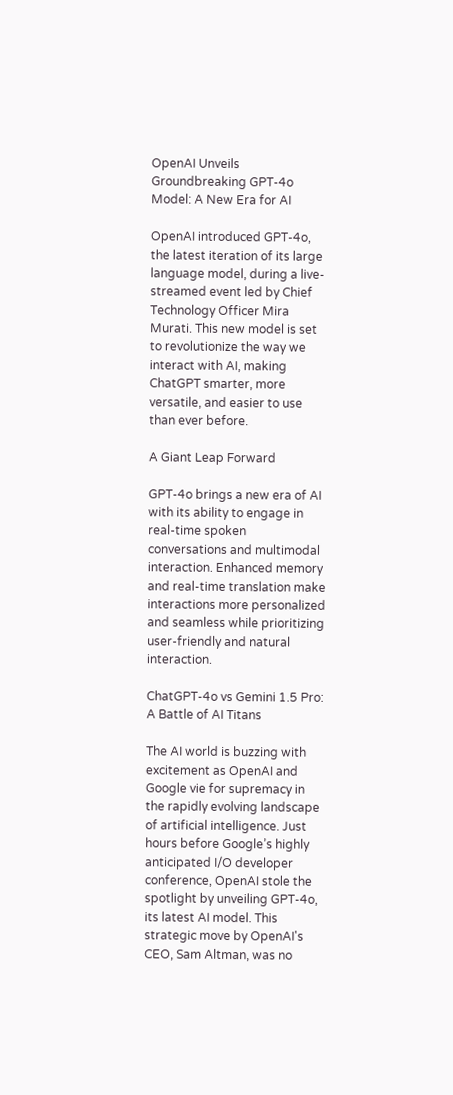OpenAI Unveils Groundbreaking GPT-4o Model: A New Era for AI

OpenAI introduced GPT-4o, the latest iteration of its large language model, during a live-streamed event led by Chief Technology Officer Mira Murati. This new model is set to revolutionize the way we interact with AI, making ChatGPT smarter, more versatile, and easier to use than ever before.

A Giant Leap Forward

GPT-4o brings a new era of AI with its ability to engage in real-time spoken conversations and multimodal interaction. Enhanced memory and real-time translation make interactions more personalized and seamless while prioritizing user-friendly and natural interaction.

ChatGPT-4o vs Gemini 1.5 Pro: A Battle of AI Titans

The AI world is buzzing with excitement as OpenAI and Google vie for supremacy in the rapidly evolving landscape of artificial intelligence. Just hours before Google’s highly anticipated I/O developer conference, OpenAI stole the spotlight by unveiling GPT-4o, its latest AI model. This strategic move by OpenAI's CEO, Sam Altman, was no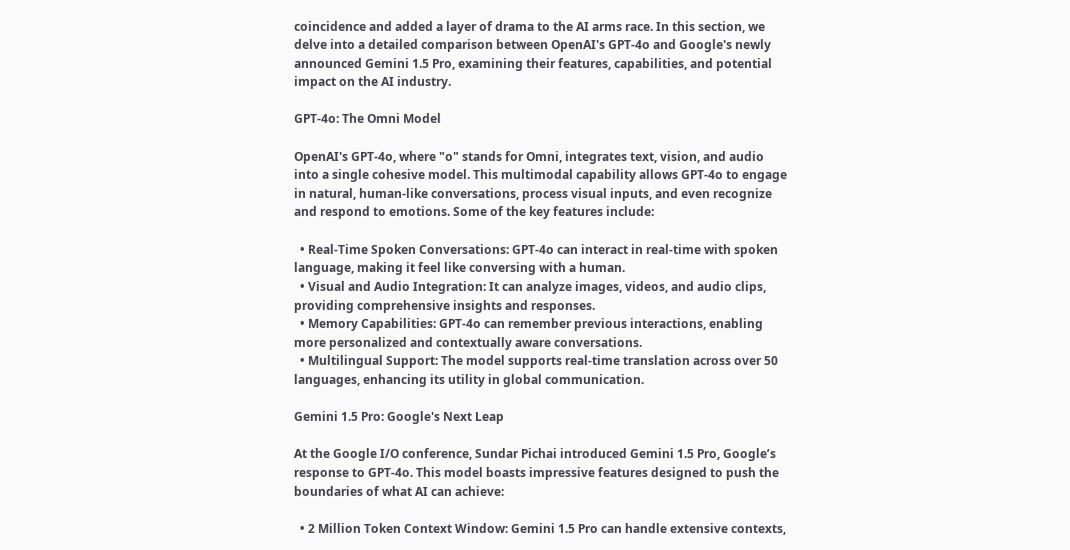coincidence and added a layer of drama to the AI arms race. In this section, we delve into a detailed comparison between OpenAI's GPT-4o and Google's newly announced Gemini 1.5 Pro, examining their features, capabilities, and potential impact on the AI industry.

GPT-4o: The Omni Model

OpenAI's GPT-4o, where "o" stands for Omni, integrates text, vision, and audio into a single cohesive model. This multimodal capability allows GPT-4o to engage in natural, human-like conversations, process visual inputs, and even recognize and respond to emotions. Some of the key features include:

  • Real-Time Spoken Conversations: GPT-4o can interact in real-time with spoken language, making it feel like conversing with a human.
  • Visual and Audio Integration: It can analyze images, videos, and audio clips, providing comprehensive insights and responses.
  • Memory Capabilities: GPT-4o can remember previous interactions, enabling more personalized and contextually aware conversations.
  • Multilingual Support: The model supports real-time translation across over 50 languages, enhancing its utility in global communication.

Gemini 1.5 Pro: Google's Next Leap

At the Google I/O conference, Sundar Pichai introduced Gemini 1.5 Pro, Google’s response to GPT-4o. This model boasts impressive features designed to push the boundaries of what AI can achieve:

  • 2 Million Token Context Window: Gemini 1.5 Pro can handle extensive contexts,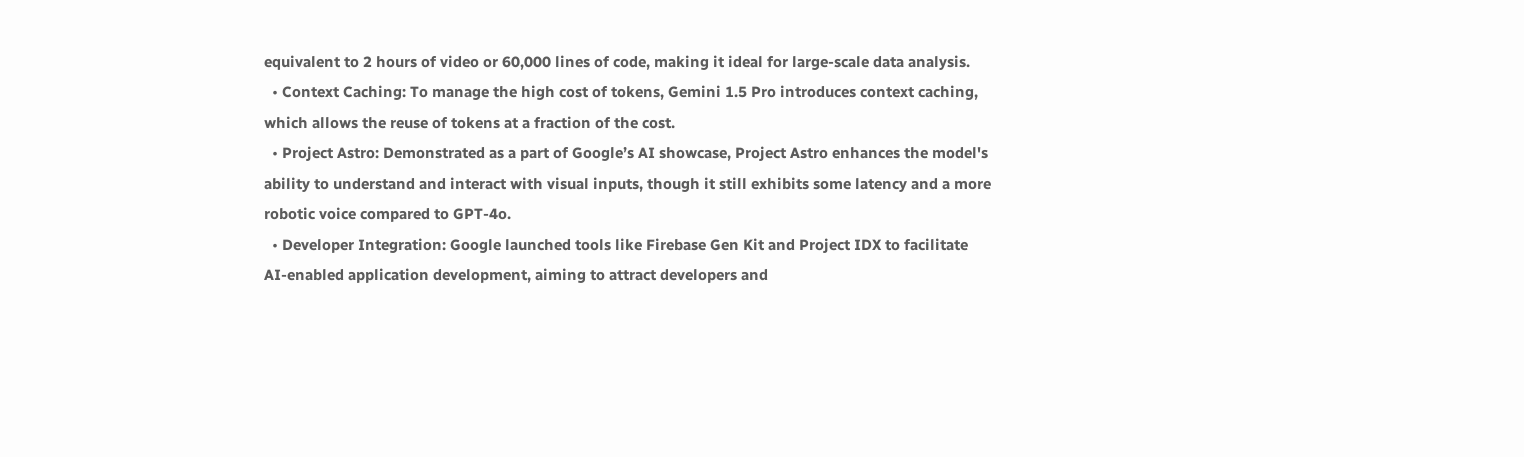equivalent to 2 hours of video or 60,000 lines of code, making it ideal for large-scale data analysis.
  • Context Caching: To manage the high cost of tokens, Gemini 1.5 Pro introduces context caching, which allows the reuse of tokens at a fraction of the cost.
  • Project Astro: Demonstrated as a part of Google’s AI showcase, Project Astro enhances the model's ability to understand and interact with visual inputs, though it still exhibits some latency and a more robotic voice compared to GPT-4o.
  • Developer Integration: Google launched tools like Firebase Gen Kit and Project IDX to facilitate AI-enabled application development, aiming to attract developers and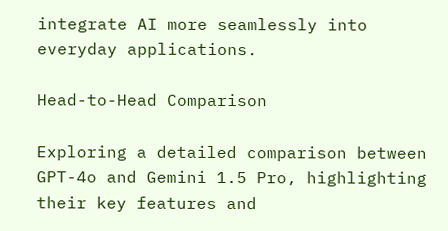integrate AI more seamlessly into everyday applications.

Head-to-Head Comparison

Exploring a detailed comparison between GPT-4o and Gemini 1.5 Pro, highlighting their key features and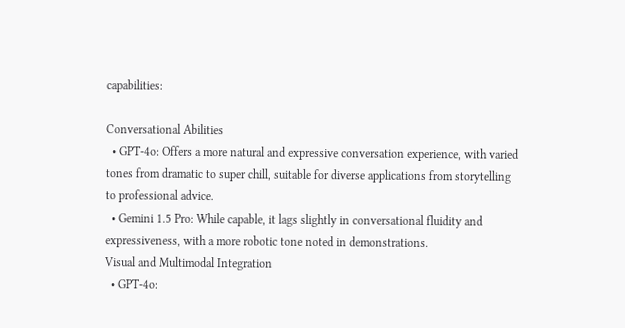capabilities:

Conversational Abilities
  • GPT-4o: Offers a more natural and expressive conversation experience, with varied tones from dramatic to super chill, suitable for diverse applications from storytelling to professional advice.
  • Gemini 1.5 Pro: While capable, it lags slightly in conversational fluidity and expressiveness, with a more robotic tone noted in demonstrations.
Visual and Multimodal Integration
  • GPT-4o: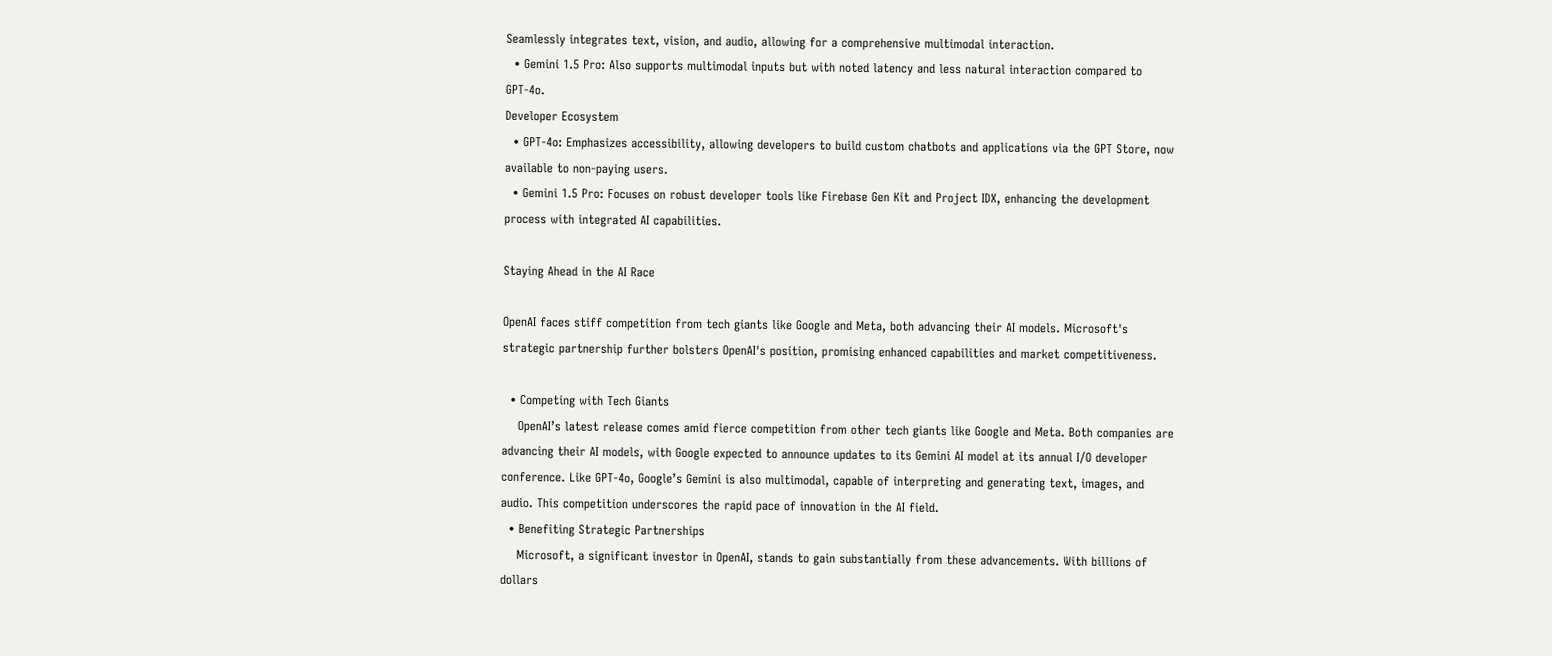Seamlessly integrates text, vision, and audio, allowing for a comprehensive multimodal interaction.
  • Gemini 1.5 Pro: Also supports multimodal inputs but with noted latency and less natural interaction compared to GPT-4o.
Developer Ecosystem
  • GPT-4o: Emphasizes accessibility, allowing developers to build custom chatbots and applications via the GPT Store, now available to non-paying users.
  • Gemini 1.5 Pro: Focuses on robust developer tools like Firebase Gen Kit and Project IDX, enhancing the development process with integrated AI capabilities.

Staying Ahead in the AI Race

OpenAI faces stiff competition from tech giants like Google and Meta, both advancing their AI models. Microsoft's strategic partnership further bolsters OpenAI's position, promising enhanced capabilities and market competitiveness.

  • Competing with Tech Giants
    OpenAI’s latest release comes amid fierce competition from other tech giants like Google and Meta. Both companies are advancing their AI models, with Google expected to announce updates to its Gemini AI model at its annual I/O developer conference. Like GPT-4o, Google’s Gemini is also multimodal, capable of interpreting and generating text, images, and audio. This competition underscores the rapid pace of innovation in the AI field.
  • Benefiting Strategic Partnerships
    Microsoft, a significant investor in OpenAI, stands to gain substantially from these advancements. With billions of dollars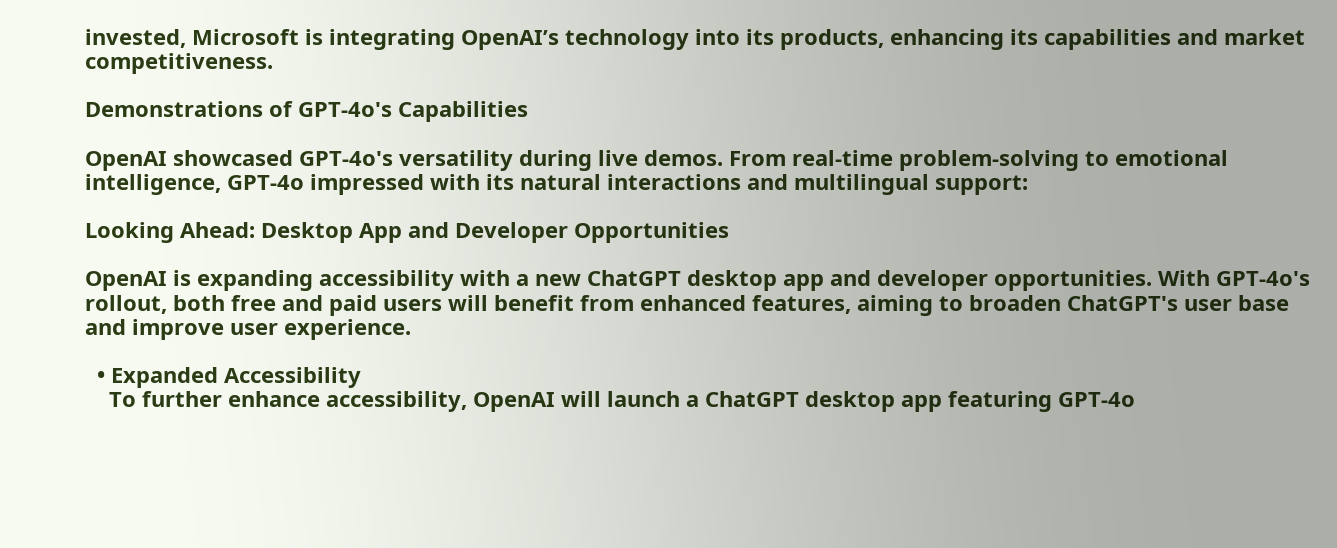invested, Microsoft is integrating OpenAI’s technology into its products, enhancing its capabilities and market competitiveness.

Demonstrations of GPT-4o's Capabilities

OpenAI showcased GPT-4o's versatility during live demos. From real-time problem-solving to emotional intelligence, GPT-4o impressed with its natural interactions and multilingual support:

Looking Ahead: Desktop App and Developer Opportunities

OpenAI is expanding accessibility with a new ChatGPT desktop app and developer opportunities. With GPT-4o's rollout, both free and paid users will benefit from enhanced features, aiming to broaden ChatGPT's user base and improve user experience.

  • Expanded Accessibility
    To further enhance accessibility, OpenAI will launch a ChatGPT desktop app featuring GPT-4o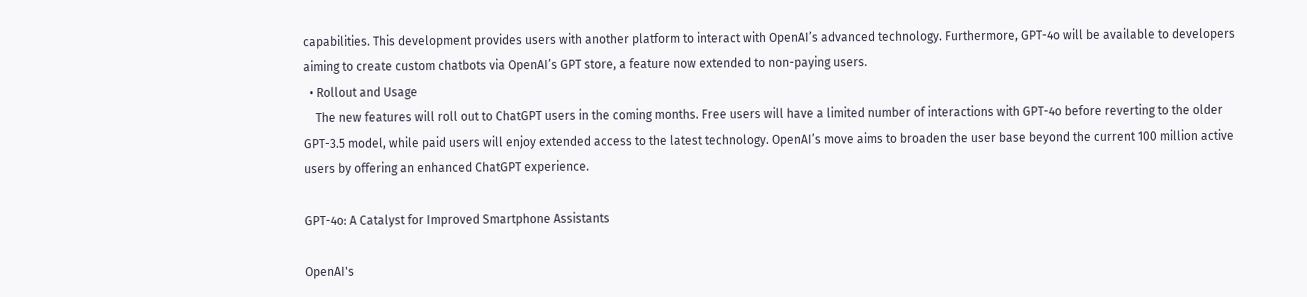capabilities. This development provides users with another platform to interact with OpenAI’s advanced technology. Furthermore, GPT-4o will be available to developers aiming to create custom chatbots via OpenAI’s GPT store, a feature now extended to non-paying users.
  • Rollout and Usage
    The new features will roll out to ChatGPT users in the coming months. Free users will have a limited number of interactions with GPT-4o before reverting to the older GPT-3.5 model, while paid users will enjoy extended access to the latest technology. OpenAI’s move aims to broaden the user base beyond the current 100 million active users by offering an enhanced ChatGPT experience.

GPT-4o: A Catalyst for Improved Smartphone Assistants

OpenAI's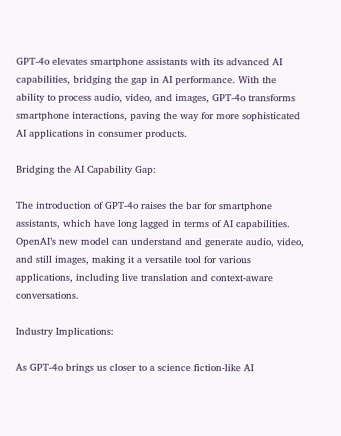GPT-4o elevates smartphone assistants with its advanced AI capabilities, bridging the gap in AI performance. With the ability to process audio, video, and images, GPT-4o transforms smartphone interactions, paving the way for more sophisticated AI applications in consumer products.

Bridging the AI Capability Gap:

The introduction of GPT-4o raises the bar for smartphone assistants, which have long lagged in terms of AI capabilities. OpenAI’s new model can understand and generate audio, video, and still images, making it a versatile tool for various applications, including live translation and context-aware conversations.

Industry Implications:

As GPT-4o brings us closer to a science fiction-like AI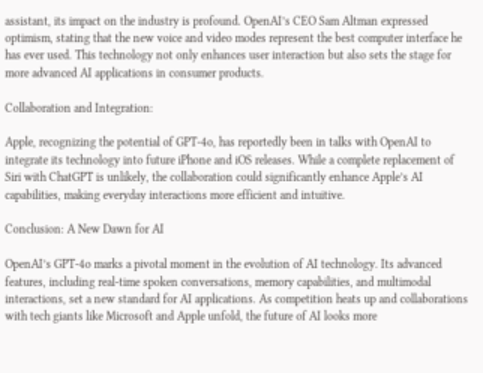assistant, its impact on the industry is profound. OpenAI’s CEO Sam Altman expressed optimism, stating that the new voice and video modes represent the best computer interface he has ever used. This technology not only enhances user interaction but also sets the stage for more advanced AI applications in consumer products.

Collaboration and Integration:

Apple, recognizing the potential of GPT-4o, has reportedly been in talks with OpenAI to integrate its technology into future iPhone and iOS releases. While a complete replacement of Siri with ChatGPT is unlikely, the collaboration could significantly enhance Apple’s AI capabilities, making everyday interactions more efficient and intuitive.

Conclusion: A New Dawn for AI

OpenAI’s GPT-4o marks a pivotal moment in the evolution of AI technology. Its advanced features, including real-time spoken conversations, memory capabilities, and multimodal interactions, set a new standard for AI applications. As competition heats up and collaborations with tech giants like Microsoft and Apple unfold, the future of AI looks more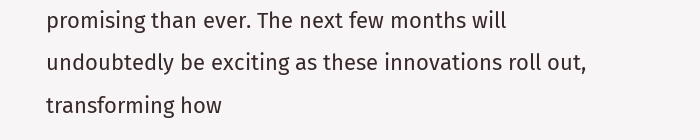promising than ever. The next few months will undoubtedly be exciting as these innovations roll out, transforming how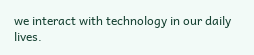we interact with technology in our daily lives.